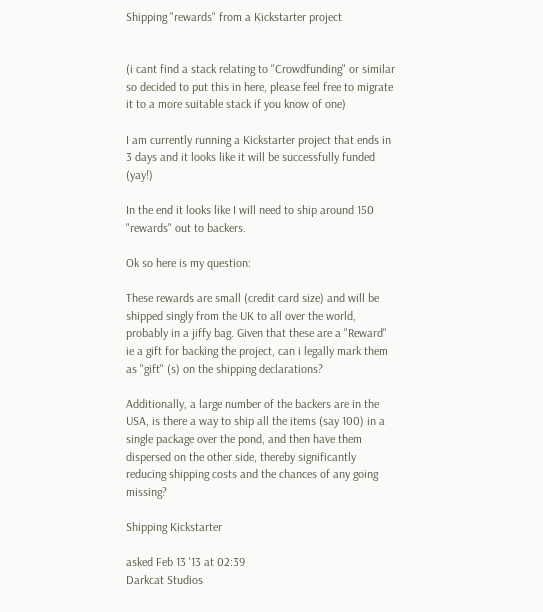Shipping "rewards" from a Kickstarter project


(i cant find a stack relating to "Crowdfunding" or similar so decided to put this in here, please feel free to migrate it to a more suitable stack if you know of one)

I am currently running a Kickstarter project that ends in 3 days and it looks like it will be successfully funded (yay!)

In the end it looks like I will need to ship around 150 "rewards" out to backers.

Ok so here is my question:

These rewards are small (credit card size) and will be shipped singly from the UK to all over the world, probably in a jiffy bag. Given that these are a "Reward" ie a gift for backing the project, can i legally mark them as "gift" (s) on the shipping declarations?

Additionally, a large number of the backers are in the USA, is there a way to ship all the items (say 100) in a single package over the pond, and then have them dispersed on the other side, thereby significantly reducing shipping costs and the chances of any going missing?

Shipping Kickstarter

asked Feb 13 '13 at 02:39
Darkcat Studios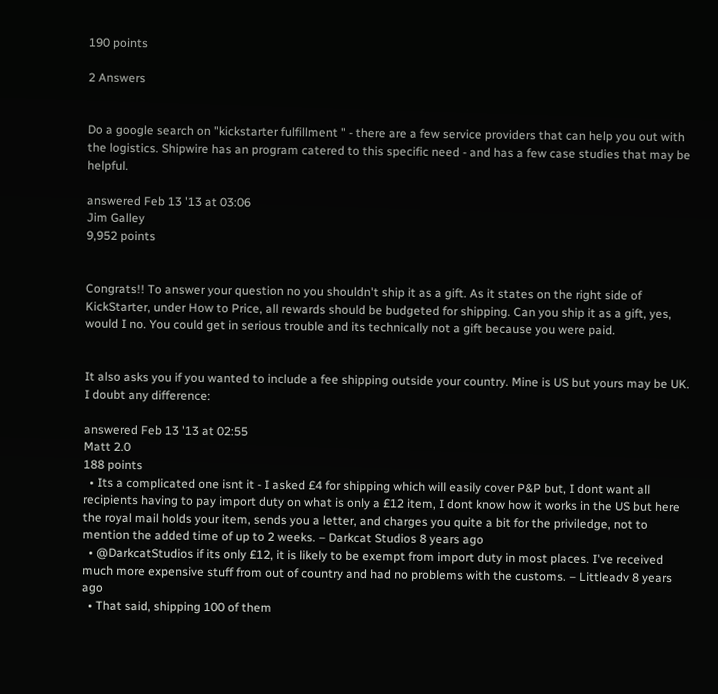190 points

2 Answers


Do a google search on "kickstarter fulfillment " - there are a few service providers that can help you out with the logistics. Shipwire has an program catered to this specific need - and has a few case studies that may be helpful.

answered Feb 13 '13 at 03:06
Jim Galley
9,952 points


Congrats!! To answer your question no you shouldn't ship it as a gift. As it states on the right side of KickStarter, under How to Price, all rewards should be budgeted for shipping. Can you ship it as a gift, yes, would I no. You could get in serious trouble and its technically not a gift because you were paid.


It also asks you if you wanted to include a fee shipping outside your country. Mine is US but yours may be UK. I doubt any difference:

answered Feb 13 '13 at 02:55
Matt 2.0
188 points
  • Its a complicated one isnt it - I asked £4 for shipping which will easily cover P&P but, I dont want all recipients having to pay import duty on what is only a £12 item, I dont know how it works in the US but here the royal mail holds your item, sends you a letter, and charges you quite a bit for the priviledge, not to mention the added time of up to 2 weeks. – Darkcat Studios 8 years ago
  • @DarkcatStudios if its only £12, it is likely to be exempt from import duty in most places. I've received much more expensive stuff from out of country and had no problems with the customs. – Littleadv 8 years ago
  • That said, shipping 100 of them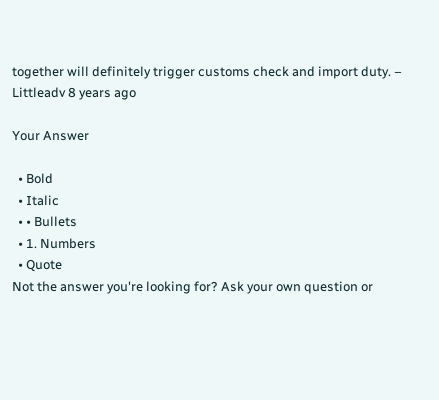together will definitely trigger customs check and import duty. – Littleadv 8 years ago

Your Answer

  • Bold
  • Italic
  • • Bullets
  • 1. Numbers
  • Quote
Not the answer you're looking for? Ask your own question or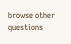browse other questions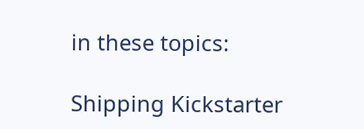in these topics:

Shipping Kickstarter